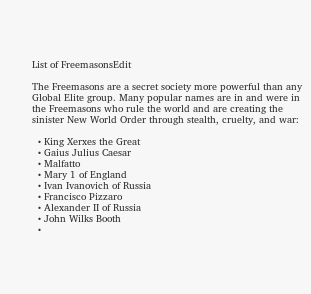List of FreemasonsEdit

The Freemasons are a secret society more powerful than any Global Elite group. Many popular names are in and were in the Freemasons who rule the world and are creating the sinister New World Order through stealth, cruelty, and war:

  • King Xerxes the Great
  • Gaius Julius Caesar
  • Malfatto
  • Mary 1 of England
  • Ivan Ivanovich of Russia
  • Francisco Pizzaro
  • Alexander II of Russia
  • John Wilks Booth
  •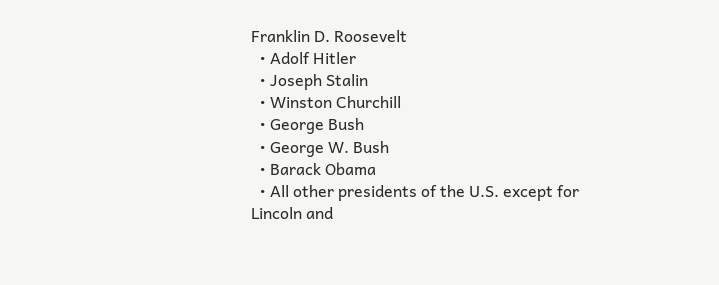Franklin D. Roosevelt
  • Adolf Hitler
  • Joseph Stalin
  • Winston Churchill
  • George Bush
  • George W. Bush
  • Barack Obama
  • All other presidents of the U.S. except for Lincoln and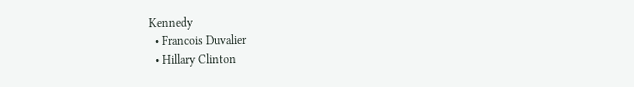Kennedy
  • Francois Duvalier
  • Hillary Clinton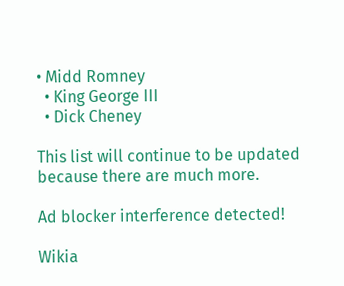• Midd Romney
  • King George III
  • Dick Cheney

This list will continue to be updated because there are much more.

Ad blocker interference detected!

Wikia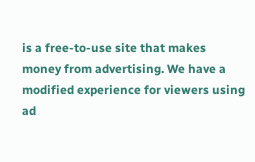is a free-to-use site that makes money from advertising. We have a modified experience for viewers using ad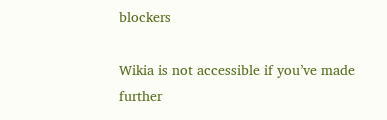blockers

Wikia is not accessible if you’ve made further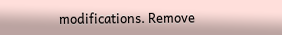modifications. Remove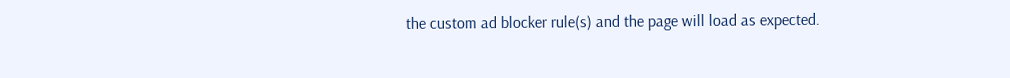the custom ad blocker rule(s) and the page will load as expected.